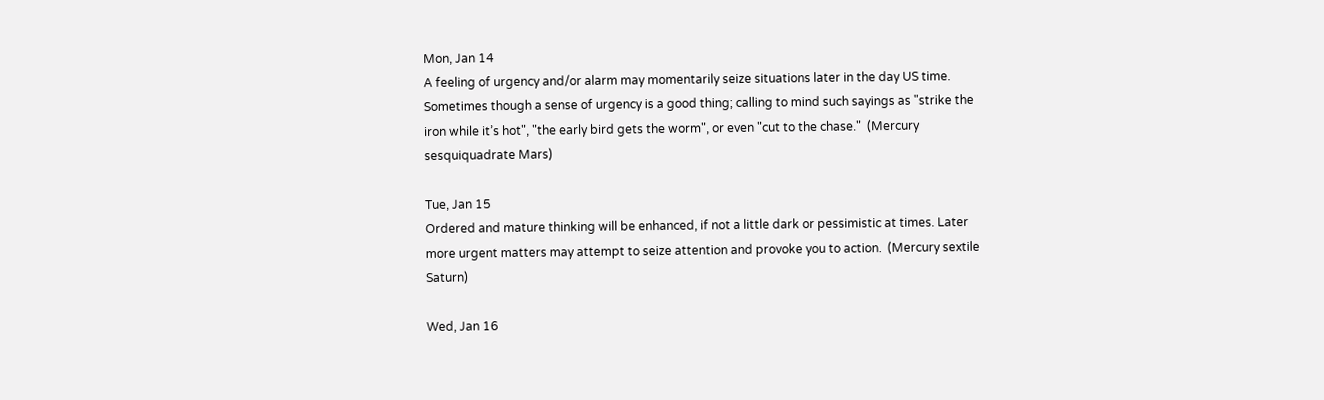Mon, Jan 14
A feeling of urgency and/or alarm may momentarily seize situations later in the day US time. Sometimes though a sense of urgency is a good thing; calling to mind such sayings as "strike the iron while it’s hot", "the early bird gets the worm", or even "cut to the chase."  (Mercury sesquiquadrate Mars)

Tue, Jan 15
Ordered and mature thinking will be enhanced, if not a little dark or pessimistic at times. Later more urgent matters may attempt to seize attention and provoke you to action.  (Mercury sextile Saturn)

Wed, Jan 16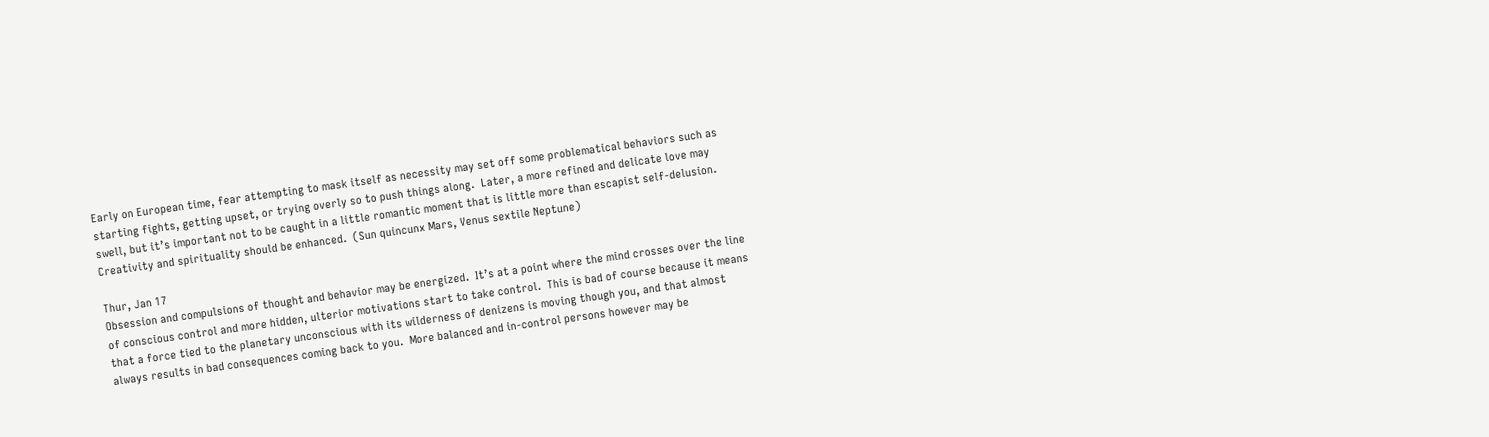Early on European time, fear attempting to mask itself as necessity may set off some problematical behaviors such as starting fights, getting upset, or trying overly so to push things along.  Later, a more refined and delicate love may swell, but it’s important not to be caught in a little romantic moment that is little more than escapist self-delusion.  Creativity and spirituality should be enhanced.  (Sun quincunx Mars, Venus sextile Neptune)

Thur, Jan 17
Obsession and compulsions of thought and behavior may be energized.  It’s at a point where the mind crosses over the line of conscious control and more hidden, ulterior motivations start to take control.  This is bad of course because it means that a force tied to the planetary unconscious with its wilderness of denizens is moving though you, and that almost always results in bad consequences coming back to you.  More balanced and in-control persons however may be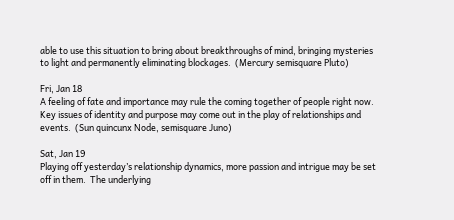able to use this situation to bring about breakthroughs of mind, bringing mysteries to light and permanently eliminating blockages.  (Mercury semisquare Pluto)

Fri, Jan 18
A feeling of fate and importance may rule the coming together of people right now.  Key issues of identity and purpose may come out in the play of relationships and events.  (Sun quincunx Node, semisquare Juno)

Sat, Jan 19
Playing off yesterday’s relationship dynamics, more passion and intrigue may be set off in them.  The underlying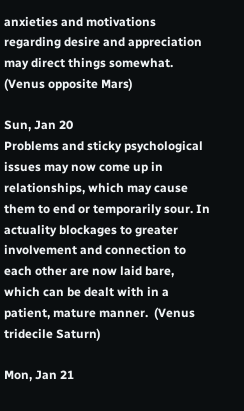anxieties and motivations regarding desire and appreciation may direct things somewhat.  (Venus opposite Mars)

Sun, Jan 20
Problems and sticky psychological issues may now come up in relationships, which may cause them to end or temporarily sour. In actuality blockages to greater involvement and connection to each other are now laid bare, which can be dealt with in a patient, mature manner.  (Venus tridecile Saturn)

Mon, Jan 21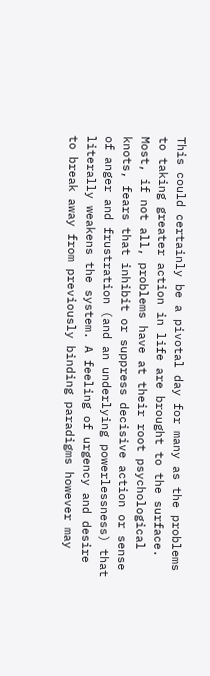This could certainly be a pivotal day for many as the problems to taking greater action in life are brought to the surface.  Most, if not all, problems have at their root psychological knots, fears that inhibit or suppress decisive action or sense of anger and frustration (and an underlying powerlessness) that literally weakens the system. A feeling of urgency and desire to break away from previously binding paradigms however may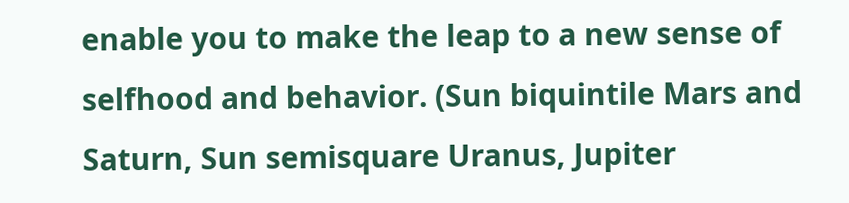enable you to make the leap to a new sense of selfhood and behavior. (Sun biquintile Mars and Saturn, Sun semisquare Uranus, Jupiter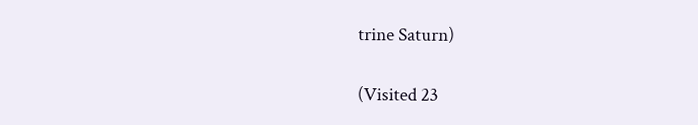trine Saturn)

(Visited 23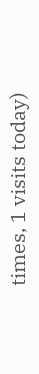times, 1 visits today)